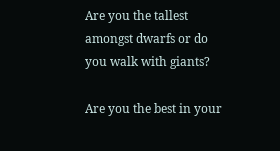Are you the tallest amongst dwarfs or do you walk with giants?

Are you the best in your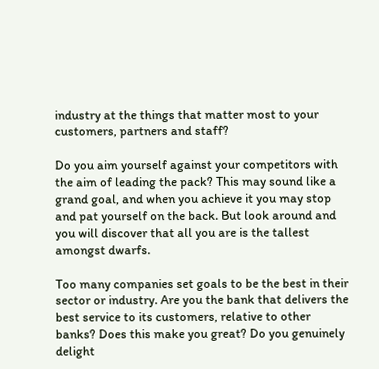industry at the things that matter most to your customers, partners and staff?

Do you aim yourself against your competitors with the aim of leading the pack? This may sound like a grand goal, and when you achieve it you may stop and pat yourself on the back. But look around and you will discover that all you are is the tallest amongst dwarfs.

Too many companies set goals to be the best in their sector or industry. Are you the bank that delivers the best service to its customers, relative to other banks? Does this make you great? Do you genuinely delight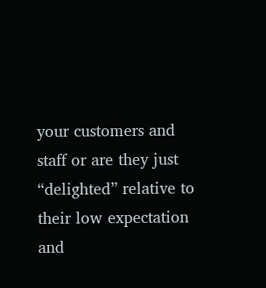your customers and staff or are they just “delighted” relative to their low expectation and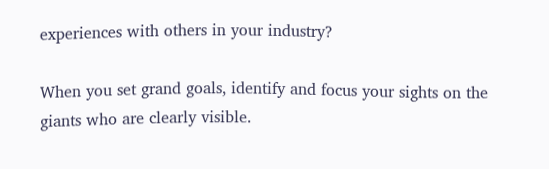experiences with others in your industry?

When you set grand goals, identify and focus your sights on the giants who are clearly visible.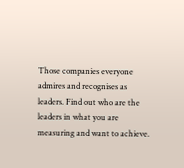Those companies everyone admires and recognises as leaders. Find out who are the leaders in what you are measuring and want to achieve.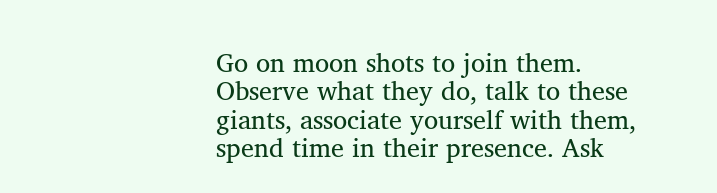Go on moon shots to join them. Observe what they do, talk to these giants, associate yourself with them, spend time in their presence. Ask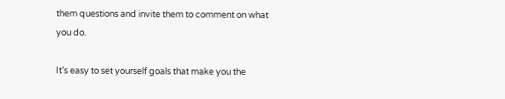them questions and invite them to comment on what you do.

It’s easy to set yourself goals that make you the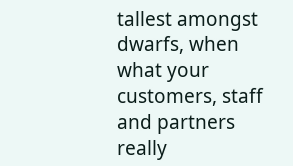tallest amongst dwarfs, when what your customers, staff and partners really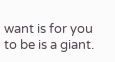want is for you to be is a giant.